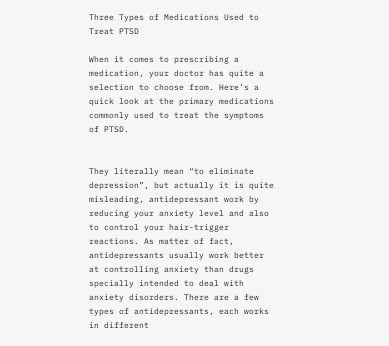Three Types of Medications Used to Treat PTSD

When it comes to prescribing a medication, your doctor has quite a selection to choose from. Here’s a quick look at the primary medications commonly used to treat the symptoms of PTSD.


They literally mean “to eliminate depression”, but actually it is quite misleading, antidepressant work by reducing your anxiety level and also to control your hair-trigger reactions. As matter of fact, antidepressants usually work better at controlling anxiety than drugs specially intended to deal with anxiety disorders. There are a few types of antidepressants, each works in different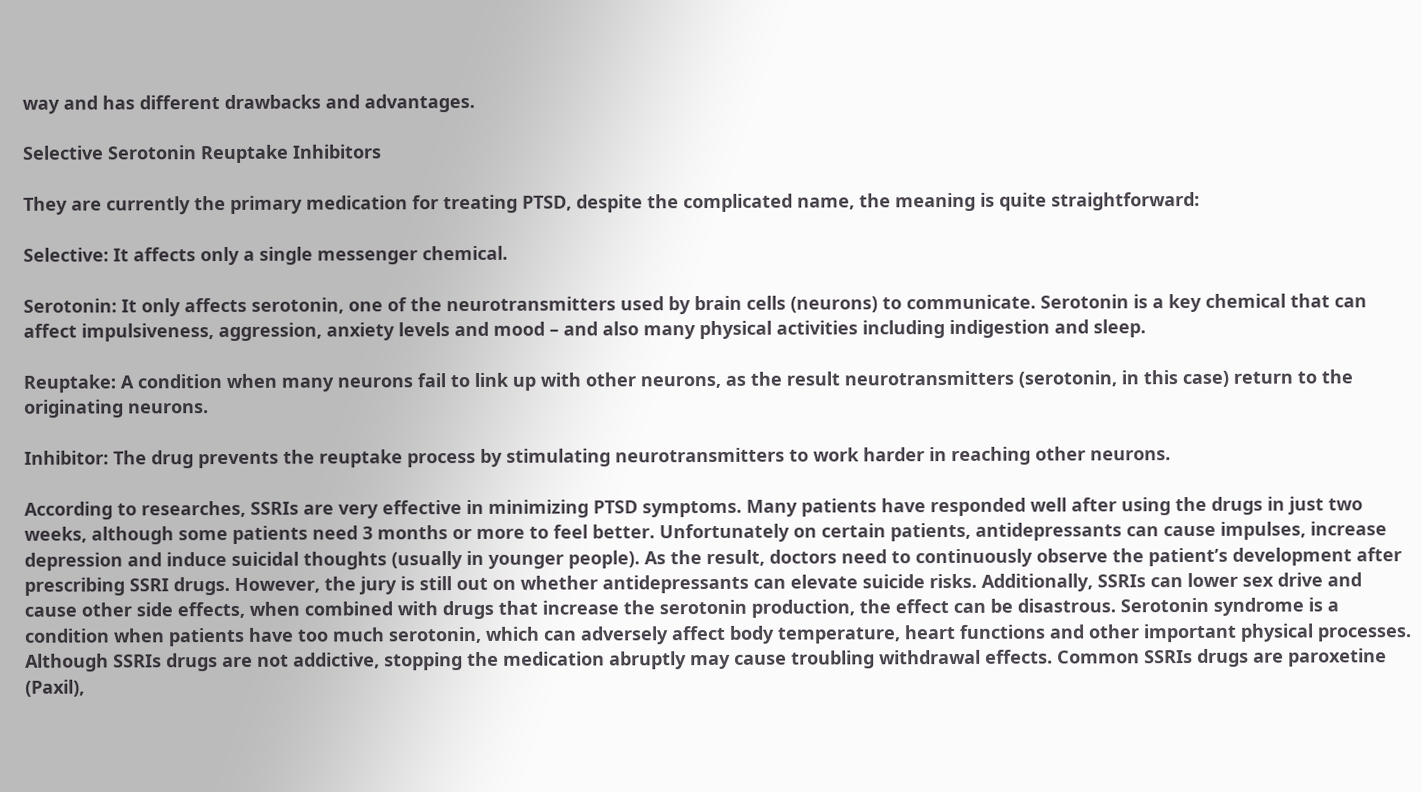way and has different drawbacks and advantages.

Selective Serotonin Reuptake Inhibitors

They are currently the primary medication for treating PTSD, despite the complicated name, the meaning is quite straightforward:

Selective: It affects only a single messenger chemical.

Serotonin: It only affects serotonin, one of the neurotransmitters used by brain cells (neurons) to communicate. Serotonin is a key chemical that can affect impulsiveness, aggression, anxiety levels and mood – and also many physical activities including indigestion and sleep.

Reuptake: A condition when many neurons fail to link up with other neurons, as the result neurotransmitters (serotonin, in this case) return to the originating neurons.

Inhibitor: The drug prevents the reuptake process by stimulating neurotransmitters to work harder in reaching other neurons.

According to researches, SSRIs are very effective in minimizing PTSD symptoms. Many patients have responded well after using the drugs in just two weeks, although some patients need 3 months or more to feel better. Unfortunately on certain patients, antidepressants can cause impulses, increase depression and induce suicidal thoughts (usually in younger people). As the result, doctors need to continuously observe the patient’s development after prescribing SSRI drugs. However, the jury is still out on whether antidepressants can elevate suicide risks. Additionally, SSRIs can lower sex drive and cause other side effects, when combined with drugs that increase the serotonin production, the effect can be disastrous. Serotonin syndrome is a condition when patients have too much serotonin, which can adversely affect body temperature, heart functions and other important physical processes. Although SSRIs drugs are not addictive, stopping the medication abruptly may cause troubling withdrawal effects. Common SSRIs drugs are paroxetine (Paxil),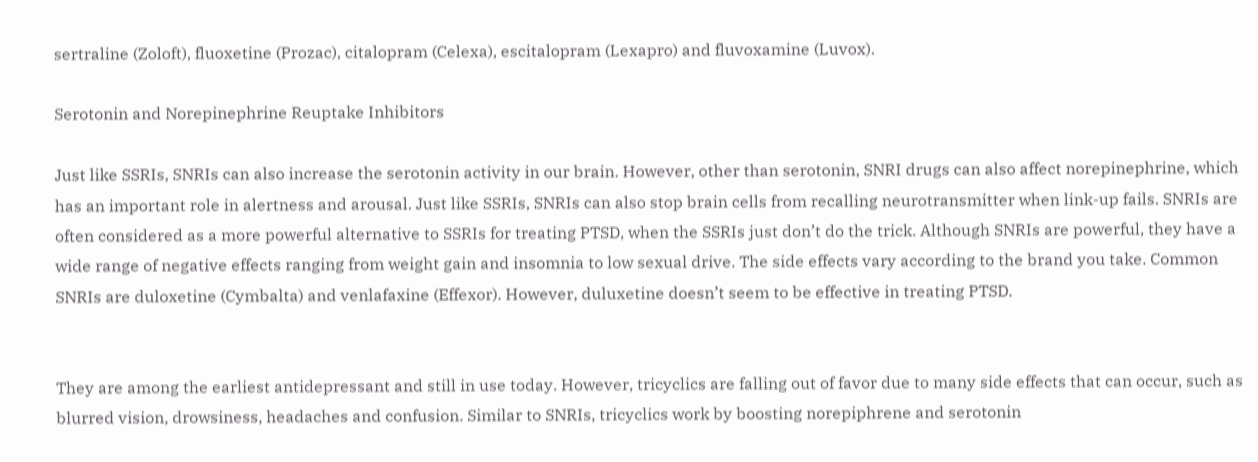sertraline (Zoloft), fluoxetine (Prozac), citalopram (Celexa), escitalopram (Lexapro) and fluvoxamine (Luvox).

Serotonin and Norepinephrine Reuptake Inhibitors

Just like SSRIs, SNRIs can also increase the serotonin activity in our brain. However, other than serotonin, SNRI drugs can also affect norepinephrine, which has an important role in alertness and arousal. Just like SSRIs, SNRIs can also stop brain cells from recalling neurotransmitter when link-up fails. SNRIs are often considered as a more powerful alternative to SSRIs for treating PTSD, when the SSRIs just don’t do the trick. Although SNRIs are powerful, they have a wide range of negative effects ranging from weight gain and insomnia to low sexual drive. The side effects vary according to the brand you take. Common SNRIs are duloxetine (Cymbalta) and venlafaxine (Effexor). However, duluxetine doesn’t seem to be effective in treating PTSD.


They are among the earliest antidepressant and still in use today. However, tricyclics are falling out of favor due to many side effects that can occur, such as blurred vision, drowsiness, headaches and confusion. Similar to SNRIs, tricyclics work by boosting norepiphrene and serotonin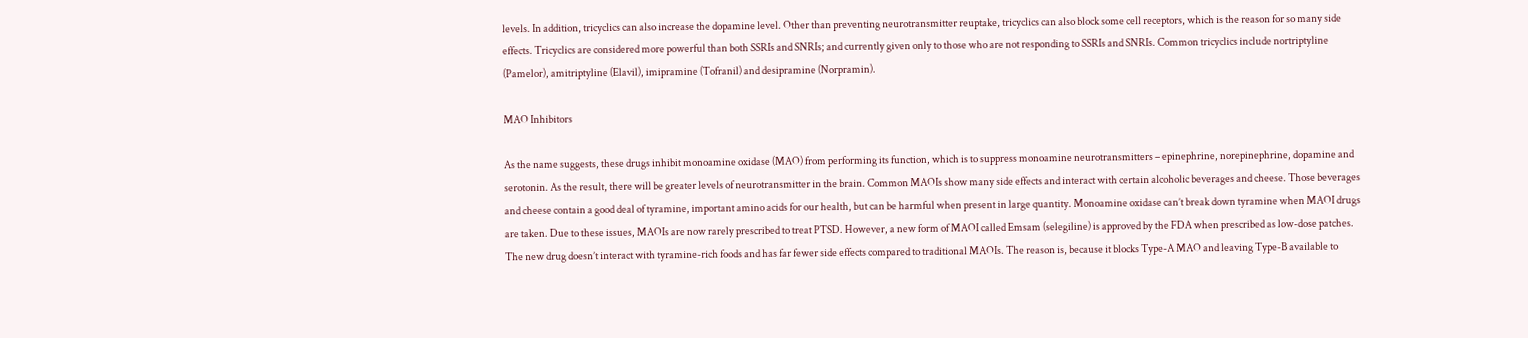levels. In addition, tricyclics can also increase the dopamine level. Other than preventing neurotransmitter reuptake, tricyclics can also block some cell receptors, which is the reason for so many side effects. Tricyclics are considered more powerful than both SSRIs and SNRIs; and currently given only to those who are not responding to SSRIs and SNRIs. Common tricyclics include nortriptyline (Pamelor), amitriptyline (Elavil), imipramine (Tofranil) and desipramine (Norpramin).

MAO Inhibitors

As the name suggests, these drugs inhibit monoamine oxidase (MAO) from performing its function, which is to suppress monoamine neurotransmitters – epinephrine, norepinephrine, dopamine and serotonin. As the result, there will be greater levels of neurotransmitter in the brain. Common MAOIs show many side effects and interact with certain alcoholic beverages and cheese. Those beverages and cheese contain a good deal of tyramine, important amino acids for our health, but can be harmful when present in large quantity. Monoamine oxidase can’t break down tyramine when MAOI drugs are taken. Due to these issues, MAOIs are now rarely prescribed to treat PTSD. However, a new form of MAOI called Emsam (selegiline) is approved by the FDA when prescribed as low-dose patches. The new drug doesn’t interact with tyramine-rich foods and has far fewer side effects compared to traditional MAOIs. The reason is, because it blocks Type-A MAO and leaving Type-B available to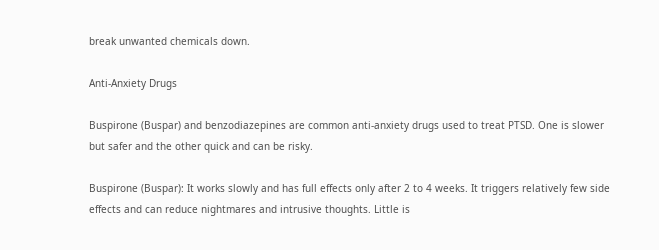break unwanted chemicals down.

Anti-Anxiety Drugs

Buspirone (Buspar) and benzodiazepines are common anti-anxiety drugs used to treat PTSD. One is slower but safer and the other quick and can be risky.

Buspirone (Buspar): It works slowly and has full effects only after 2 to 4 weeks. It triggers relatively few side effects and can reduce nightmares and intrusive thoughts. Little is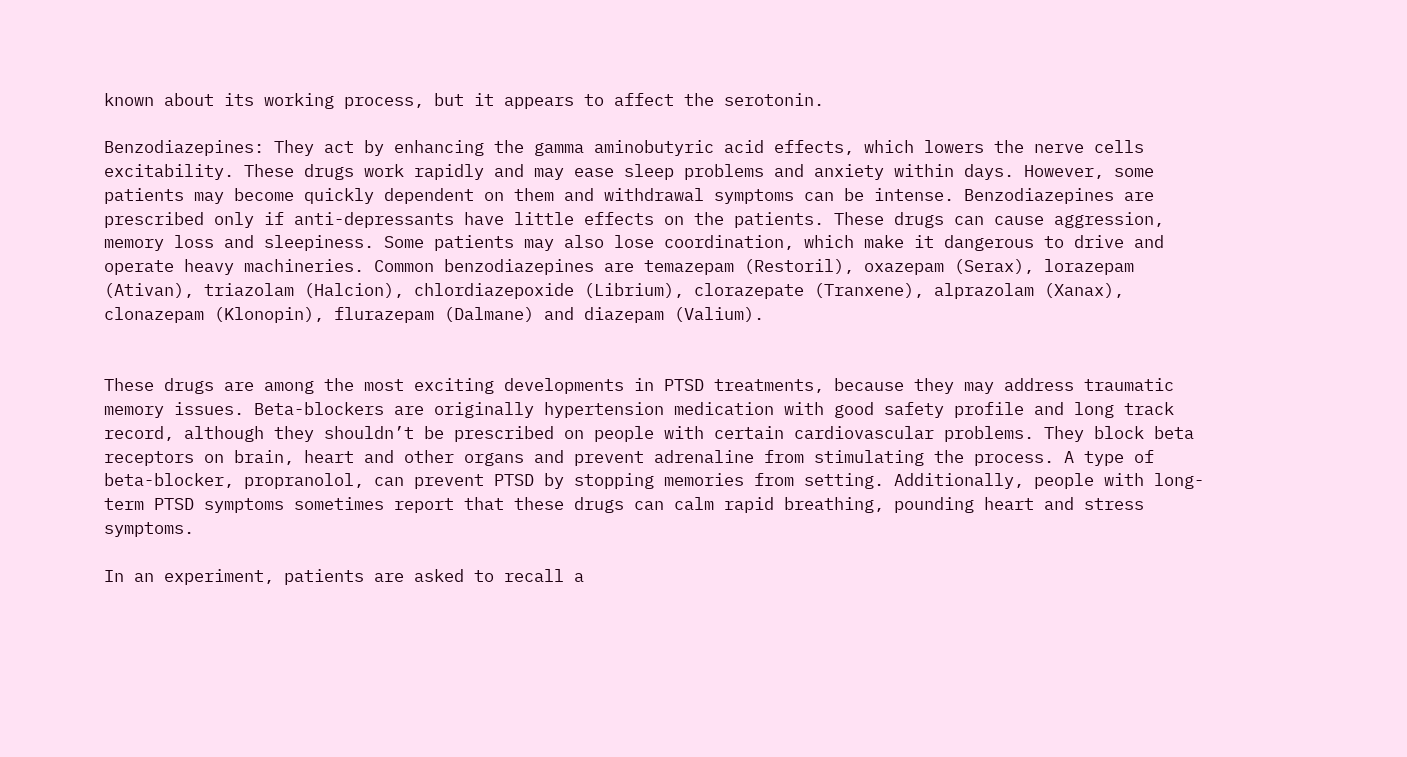known about its working process, but it appears to affect the serotonin.

Benzodiazepines: They act by enhancing the gamma aminobutyric acid effects, which lowers the nerve cells excitability. These drugs work rapidly and may ease sleep problems and anxiety within days. However, some patients may become quickly dependent on them and withdrawal symptoms can be intense. Benzodiazepines are prescribed only if anti-depressants have little effects on the patients. These drugs can cause aggression, memory loss and sleepiness. Some patients may also lose coordination, which make it dangerous to drive and operate heavy machineries. Common benzodiazepines are temazepam (Restoril), oxazepam (Serax), lorazepam (Ativan), triazolam (Halcion), chlordiazepoxide (Librium), clorazepate (Tranxene), alprazolam (Xanax), clonazepam (Klonopin), flurazepam (Dalmane) and diazepam (Valium).


These drugs are among the most exciting developments in PTSD treatments, because they may address traumatic memory issues. Beta-blockers are originally hypertension medication with good safety profile and long track record, although they shouldn’t be prescribed on people with certain cardiovascular problems. They block beta receptors on brain, heart and other organs and prevent adrenaline from stimulating the process. A type of beta-blocker, propranolol, can prevent PTSD by stopping memories from setting. Additionally, people with long-term PTSD symptoms sometimes report that these drugs can calm rapid breathing, pounding heart and stress symptoms.

In an experiment, patients are asked to recall a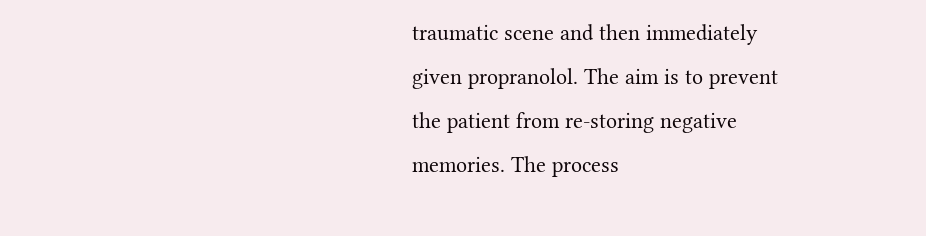traumatic scene and then immediately given propranolol. The aim is to prevent the patient from re-storing negative memories. The process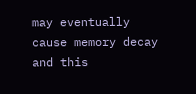may eventually cause memory decay and this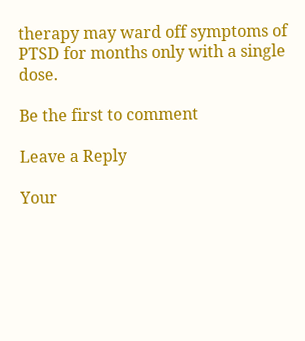therapy may ward off symptoms of PTSD for months only with a single dose.

Be the first to comment

Leave a Reply

Your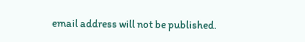email address will not be published.